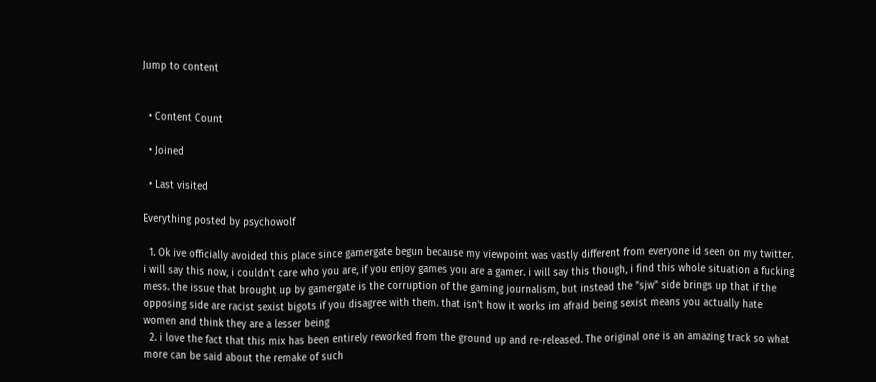Jump to content


  • Content Count

  • Joined

  • Last visited

Everything posted by psychowolf

  1. Ok ive officially avoided this place since gamergate begun because my viewpoint was vastly different from everyone id seen on my twitter. i will say this now, i couldn't care who you are, if you enjoy games you are a gamer. i will say this though, i find this whole situation a fucking mess. the issue that brought up by gamergate is the corruption of the gaming journalism, but instead the "sjw" side brings up that if the opposing side are racist sexist bigots if you disagree with them. that isn't how it works im afraid being sexist means you actually hate women and think they are a lesser being
  2. i love the fact that this mix has been entirely reworked from the ground up and re-released. The original one is an amazing track so what more can be said about the remake of such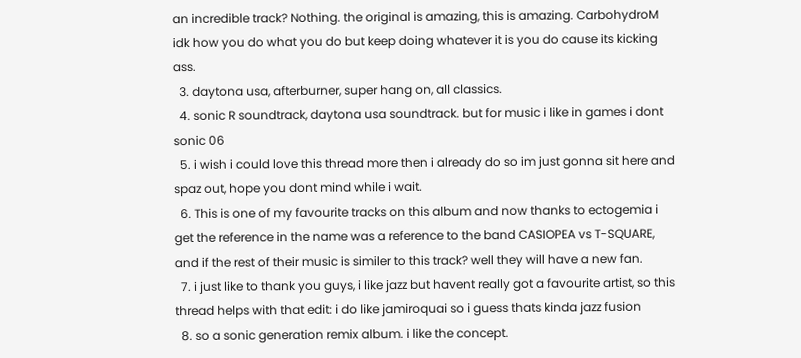an incredible track? Nothing. the original is amazing, this is amazing. CarbohydroM idk how you do what you do but keep doing whatever it is you do cause its kicking ass.
  3. daytona usa, afterburner, super hang on, all classics.
  4. sonic R soundtrack, daytona usa soundtrack. but for music i like in games i dont sonic 06
  5. i wish i could love this thread more then i already do so im just gonna sit here and spaz out, hope you dont mind while i wait.
  6. This is one of my favourite tracks on this album and now thanks to ectogemia i get the reference in the name was a reference to the band CASIOPEA vs T-SQUARE, and if the rest of their music is similer to this track? well they will have a new fan.
  7. i just like to thank you guys, i like jazz but havent really got a favourite artist, so this thread helps with that edit: i do like jamiroquai so i guess thats kinda jazz fusion
  8. so a sonic generation remix album. i like the concept.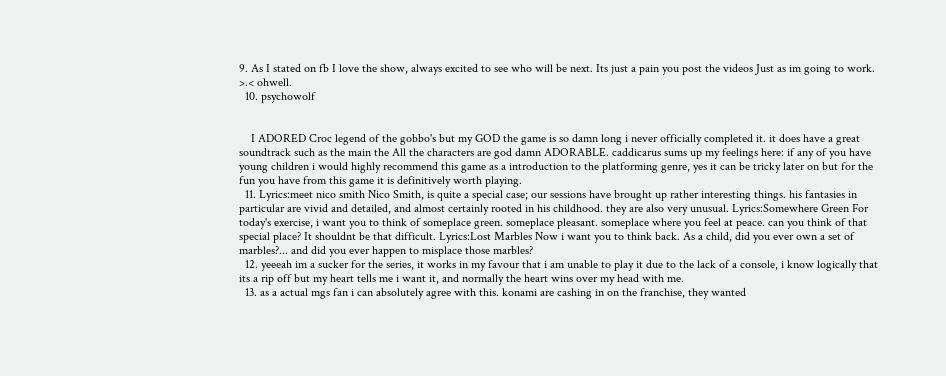9. As I stated on fb I love the show, always excited to see who will be next. Its just a pain you post the videos Just as im going to work. >.< ohwell.
  10. psychowolf


    I ADORED Croc legend of the gobbo's but my GOD the game is so damn long i never officially completed it. it does have a great soundtrack such as the main the All the characters are god damn ADORABLE. caddicarus sums up my feelings here: if any of you have young children i would highly recommend this game as a introduction to the platforming genre, yes it can be tricky later on but for the fun you have from this game it is definitively worth playing.
  11. Lyrics:meet nico smith Nico Smith, is quite a special case; our sessions have brought up rather interesting things. his fantasies in particular are vivid and detailed, and almost certainly rooted in his childhood. they are also very unusual. Lyrics:Somewhere Green For today's exercise, i want you to think of someplace green. someplace pleasant. someplace where you feel at peace. can you think of that special place? It shouldnt be that difficult. Lyrics:Lost Marbles Now i want you to think back. As a child, did you ever own a set of marbles?... and did you ever happen to misplace those marbles?
  12. yeeeah im a sucker for the series, it works in my favour that i am unable to play it due to the lack of a console, i know logically that its a rip off but my heart tells me i want it, and normally the heart wins over my head with me.
  13. as a actual mgs fan i can absolutely agree with this. konami are cashing in on the franchise, they wanted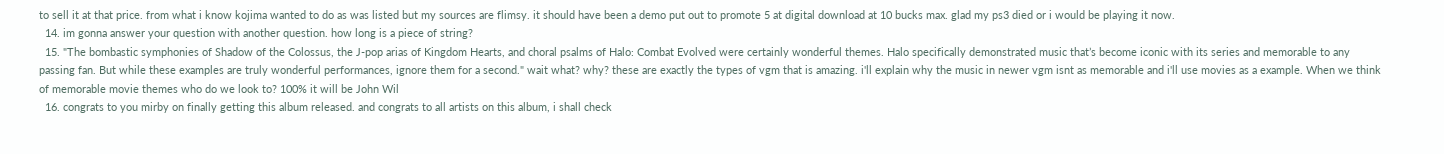to sell it at that price. from what i know kojima wanted to do as was listed but my sources are flimsy. it should have been a demo put out to promote 5 at digital download at 10 bucks max. glad my ps3 died or i would be playing it now.
  14. im gonna answer your question with another question. how long is a piece of string?
  15. "The bombastic symphonies of Shadow of the Colossus, the J-pop arias of Kingdom Hearts, and choral psalms of Halo: Combat Evolved were certainly wonderful themes. Halo specifically demonstrated music that’s become iconic with its series and memorable to any passing fan. But while these examples are truly wonderful performances, ignore them for a second." wait what? why? these are exactly the types of vgm that is amazing. i'll explain why the music in newer vgm isnt as memorable and i'll use movies as a example. When we think of memorable movie themes who do we look to? 100% it will be John Wil
  16. congrats to you mirby on finally getting this album released. and congrats to all artists on this album, i shall check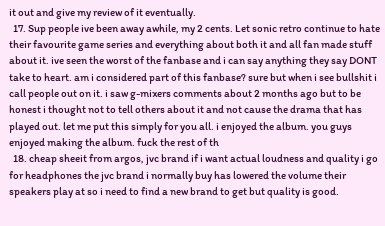it out and give my review of it eventually.
  17. Sup people ive been away awhile, my 2 cents. Let sonic retro continue to hate their favourite game series and everything about both it and all fan made stuff about it. ive seen the worst of the fanbase and i can say anything they say DONT take to heart. am i considered part of this fanbase? sure but when i see bullshit i call people out on it. i saw g-mixers comments about 2 months ago but to be honest i thought not to tell others about it and not cause the drama that has played out. let me put this simply for you all. i enjoyed the album. you guys enjoyed making the album. fuck the rest of th
  18. cheap sheeit from argos, jvc brand if i want actual loudness and quality i go for headphones the jvc brand i normally buy has lowered the volume their speakers play at so i need to find a new brand to get but quality is good.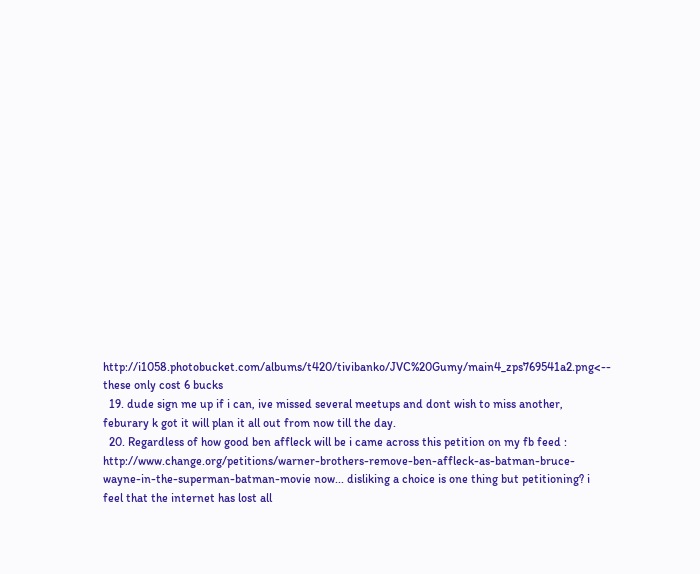http://i1058.photobucket.com/albums/t420/tivibanko/JVC%20Gumy/main4_zps769541a2.png<-- these only cost 6 bucks
  19. dude sign me up if i can, ive missed several meetups and dont wish to miss another, feburary k got it will plan it all out from now till the day.
  20. Regardless of how good ben affleck will be i came across this petition on my fb feed : http://www.change.org/petitions/warner-brothers-remove-ben-affleck-as-batman-bruce-wayne-in-the-superman-batman-movie now... disliking a choice is one thing but petitioning? i feel that the internet has lost all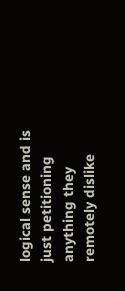logical sense and is just petitioning anything they remotely dislike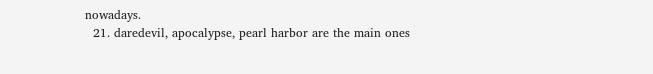nowadays.
  21. daredevil, apocalypse, pearl harbor are the main ones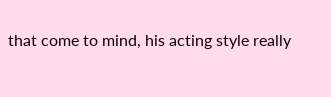that come to mind, his acting style really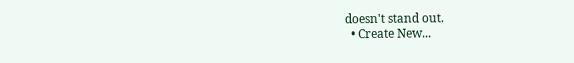doesn't stand out.
  • Create New...